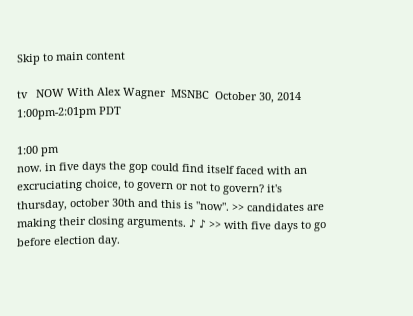Skip to main content

tv   NOW With Alex Wagner  MSNBC  October 30, 2014 1:00pm-2:01pm PDT

1:00 pm
now. in five days the gop could find itself faced with an excruciating choice, to govern or not to govern? it's thursday, october 30th and this is "now". >> candidates are making their closing arguments. ♪ ♪ >> with five days to go before election day.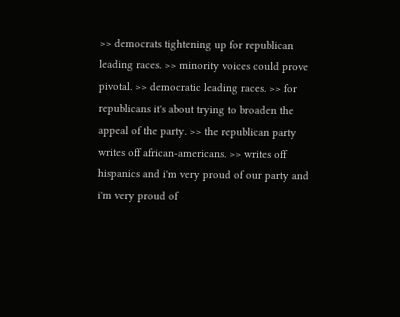>> democrats tightening up for republican leading races. >> minority voices could prove pivotal. >> democratic leading races. >> for republicans it's about trying to broaden the appeal of the party. >> the republican party writes off african-americans. >> writes off hispanics and i'm very proud of our party and i'm very proud of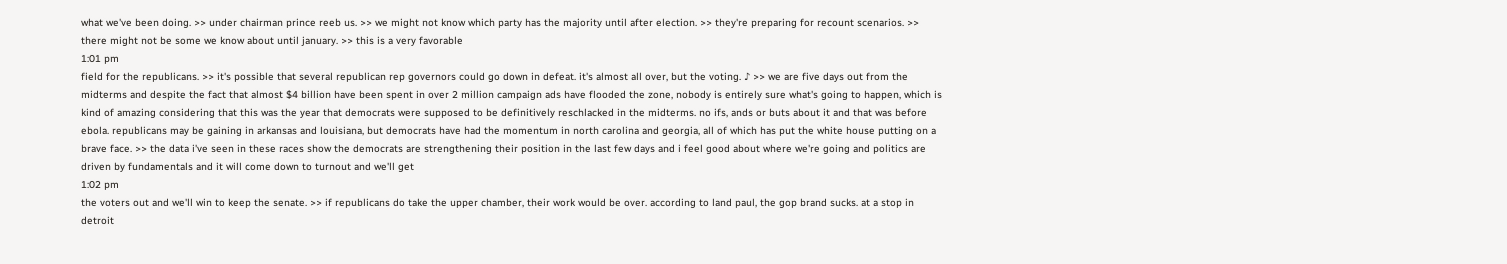what we've been doing. >> under chairman prince reeb us. >> we might not know which party has the majority until after election. >> they're preparing for recount scenarios. >> there might not be some we know about until january. >> this is a very favorable
1:01 pm
field for the republicans. >> it's possible that several republican rep governors could go down in defeat. it's almost all over, but the voting. ♪ >> we are five days out from the midterms and despite the fact that almost $4 billion have been spent in over 2 million campaign ads have flooded the zone, nobody is entirely sure what's going to happen, which is kind of amazing considering that this was the year that democrats were supposed to be definitively reschlacked in the midterms. no ifs, ands or buts about it and that was before ebola. republicans may be gaining in arkansas and louisiana, but democrats have had the momentum in north carolina and georgia, all of which has put the white house putting on a brave face. >> the data i've seen in these races show the democrats are strengthening their position in the last few days and i feel good about where we're going and politics are driven by fundamentals and it will come down to turnout and we'll get
1:02 pm
the voters out and we'll win to keep the senate. >> if republicans do take the upper chamber, their work would be over. according to land paul, the gop brand sucks. at a stop in detroit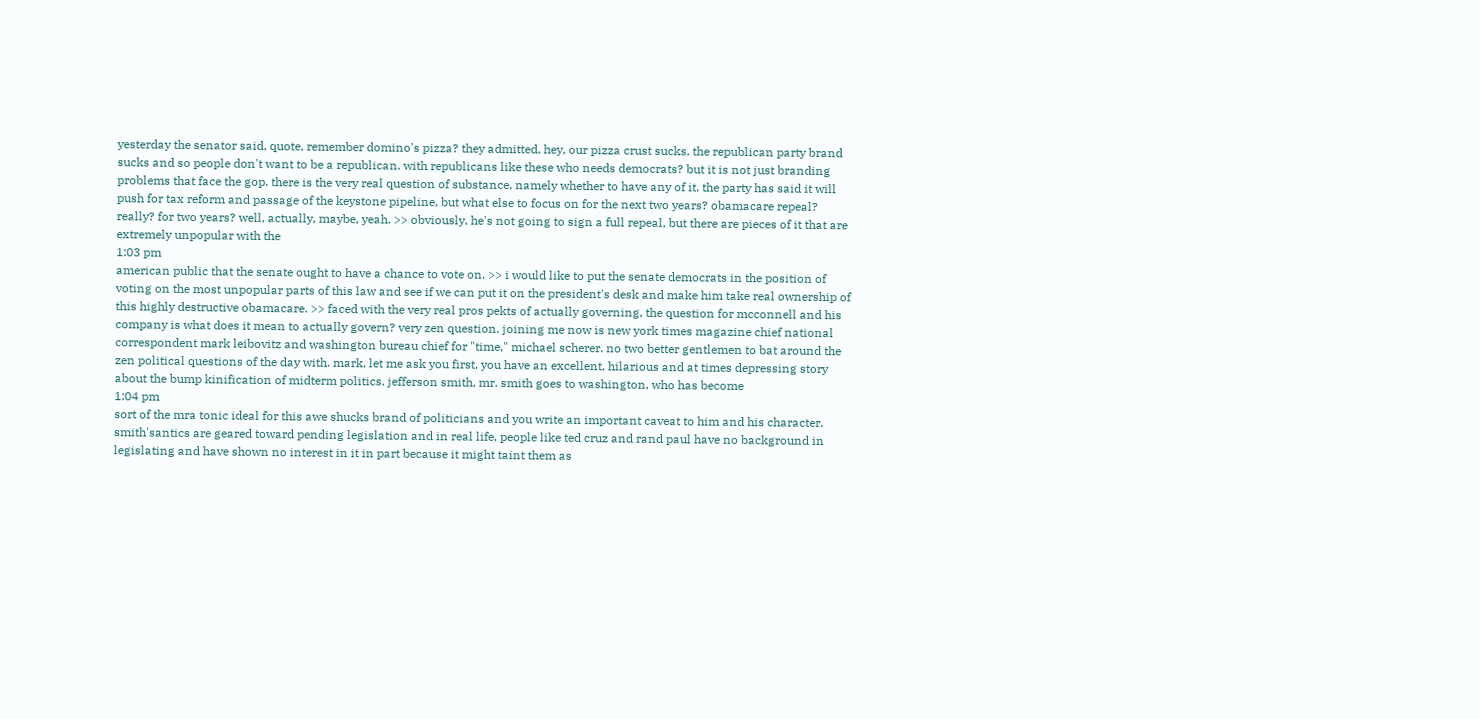yesterday the senator said, quote, remember domino's pizza? they admitted, hey, our pizza crust sucks. the republican party brand sucks and so people don't want to be a republican. with republicans like these who needs democrats? but it is not just branding problems that face the gop. there is the very real question of substance, namely whether to have any of it. the party has said it will push for tax reform and passage of the keystone pipeline, but what else to focus on for the next two years? obamacare repeal? really? for two years? well, actually, maybe, yeah. >> obviously, he's not going to sign a full repeal, but there are pieces of it that are extremely unpopular with the
1:03 pm
american public that the senate ought to have a chance to vote on. >> i would like to put the senate democrats in the position of voting on the most unpopular parts of this law and see if we can put it on the president's desk and make him take real ownership of this highly destructive obamacare. >> faced with the very real pros pekts of actually governing, the question for mcconnell and his company is what does it mean to actually govern? very zen question. joining me now is new york times magazine chief national correspondent mark leibovitz and washington bureau chief for "time," michael scherer. no two better gentlemen to bat around the zen political questions of the day with. mark, let me ask you first, you have an excellent, hilarious and at times depressing story about the bump kinification of midterm politics. jefferson smith, mr. smith goes to washington, who has become
1:04 pm
sort of the mra tonic ideal for this awe shucks brand of politicians and you write an important caveat to him and his character. smith'santics are geared toward pending legislation and in real life, people like ted cruz and rand paul have no background in legislating and have shown no interest in it in part because it might taint them as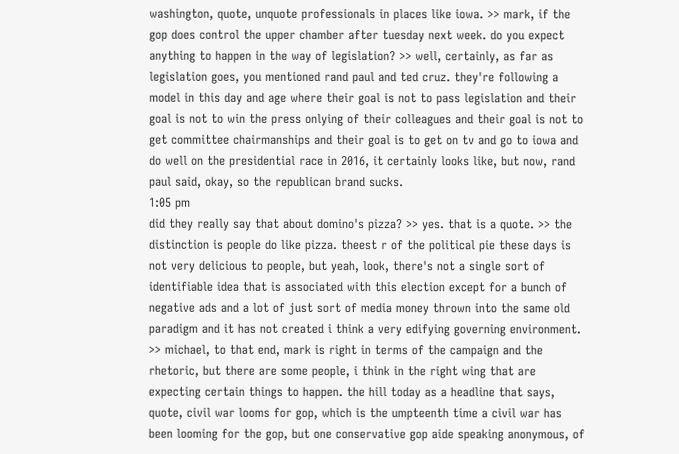washington, quote, unquote professionals in places like iowa. >> mark, if the gop does control the upper chamber after tuesday next week. do you expect anything to happen in the way of legislation? >> well, certainly, as far as legislation goes, you mentioned rand paul and ted cruz. they're following a model in this day and age where their goal is not to pass legislation and their goal is not to win the press onlying of their colleagues and their goal is not to get committee chairmanships and their goal is to get on tv and go to iowa and do well on the presidential race in 2016, it certainly looks like, but now, rand paul said, okay, so the republican brand sucks.
1:05 pm
did they really say that about domino's pizza? >> yes. that is a quote. >> the distinction is people do like pizza. theest r of the political pie these days is not very delicious to people, but yeah, look, there's not a single sort of identifiable idea that is associated with this election except for a bunch of negative ads and a lot of just sort of media money thrown into the same old paradigm and it has not created i think a very edifying governing environment. >> michael, to that end, mark is right in terms of the campaign and the rhetoric, but there are some people, i think in the right wing that are expecting certain things to happen. the hill today as a headline that says, quote, civil war looms for gop, which is the umpteenth time a civil war has been looming for the gop, but one conservative gop aide speaking anonymous, of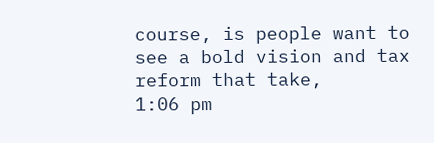course, is people want to see a bold vision and tax reform that take,
1:06 pm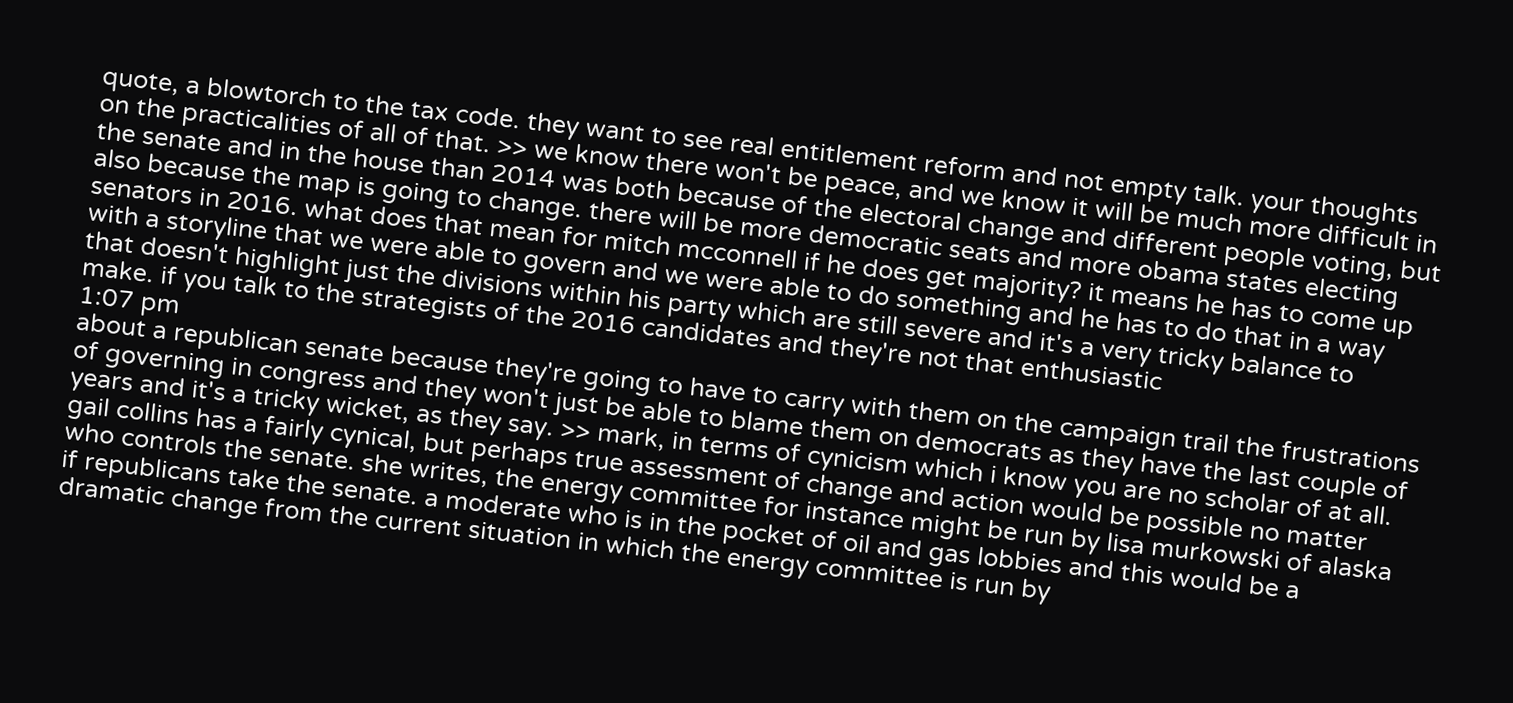quote, a blowtorch to the tax code. they want to see real entitlement reform and not empty talk. your thoughts on the practicalities of all of that. >> we know there won't be peace, and we know it will be much more difficult in the senate and in the house than 2014 was both because of the electoral change and different people voting, but also because the map is going to change. there will be more democratic seats and more obama states electing senators in 2016. what does that mean for mitch mcconnell if he does get majority? it means he has to come up with a storyline that we were able to govern and we were able to do something and he has to do that in a way that doesn't highlight just the divisions within his party which are still severe and it's a very tricky balance to make. if you talk to the strategists of the 2016 candidates and they're not that enthusiastic
1:07 pm
about a republican senate because they're going to have to carry with them on the campaign trail the frustrations of governing in congress and they won't just be able to blame them on democrats as they have the last couple of years and it's a tricky wicket, as they say. >> mark, in terms of cynicism which i know you are no scholar of at all. gail collins has a fairly cynical, but perhaps true assessment of change and action would be possible no matter who controls the senate. she writes, the energy committee for instance might be run by lisa murkowski of alaska if republicans take the senate. a moderate who is in the pocket of oil and gas lobbies and this would be a dramatic change from the current situation in which the energy committee is run by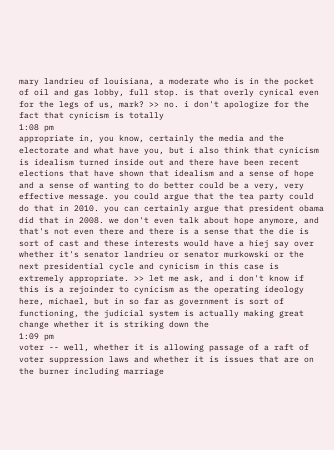mary landrieu of louisiana, a moderate who is in the pocket of oil and gas lobby, full stop. is that overly cynical even for the legs of us, mark? >> no. i don't apologize for the fact that cynicism is totally
1:08 pm
appropriate in, you know, certainly the media and the electorate and what have you, but i also think that cynicism is idealism turned inside out and there have been recent elections that have shown that idealism and a sense of hope and a sense of wanting to do better could be a very, very effective message. you could argue that the tea party could do that in 2010. you can certainly argue that president obama did that in 2008. we don't even talk about hope anymore, and that's not even there and there is a sense that the die is sort of cast and these interests would have a hiej say over whether it's senator landrieu or senator murkowski or the next presidential cycle and cynicism in this case is extremely appropriate. >> let me ask, and i don't know if this is a rejoinder to cynicism as the operating ideology here, michael, but in so far as government is sort of functioning, the judicial system is actually making great change whether it is striking down the
1:09 pm
voter -- well, whether it is allowing passage of a raft of voter suppression laws and whether it is issues that are on the burner including marriage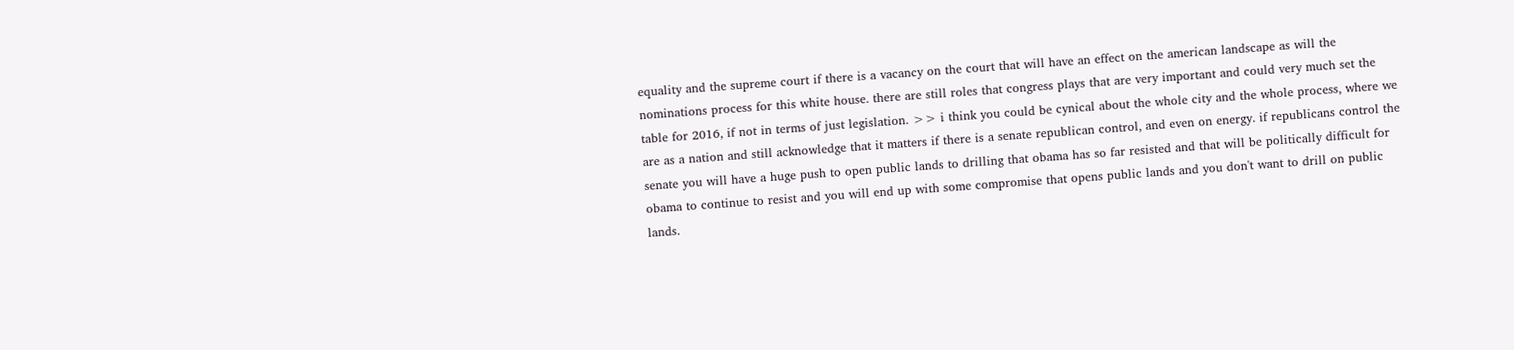equality and the supreme court if there is a vacancy on the court that will have an effect on the american landscape as will the nominations process for this white house. there are still roles that congress plays that are very important and could very much set the table for 2016, if not in terms of just legislation. >> i think you could be cynical about the whole city and the whole process, where we are as a nation and still acknowledge that it matters if there is a senate republican control, and even on energy. if republicans control the senate you will have a huge push to open public lands to drilling that obama has so far resisted and that will be politically difficult for obama to continue to resist and you will end up with some compromise that opens public lands and you don't want to drill on public lands.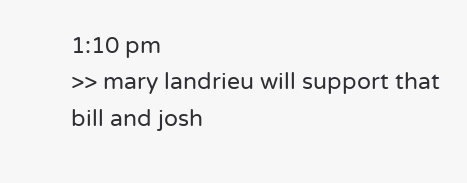1:10 pm
>> mary landrieu will support that bill and josh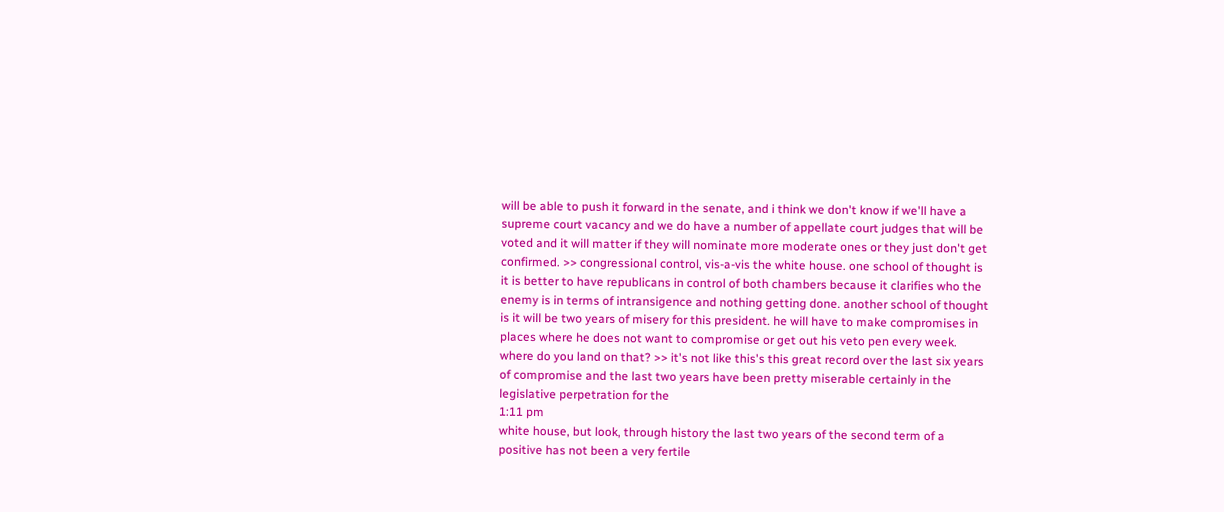will be able to push it forward in the senate, and i think we don't know if we'll have a supreme court vacancy and we do have a number of appellate court judges that will be voted and it will matter if they will nominate more moderate ones or they just don't get confirmed. >> congressional control, vis-a-vis the white house. one school of thought is it is better to have republicans in control of both chambers because it clarifies who the enemy is in terms of intransigence and nothing getting done. another school of thought is it will be two years of misery for this president. he will have to make compromises in places where he does not want to compromise or get out his veto pen every week. where do you land on that? >> it's not like this's this great record over the last six years of compromise and the last two years have been pretty miserable certainly in the legislative perpetration for the
1:11 pm
white house, but look, through history the last two years of the second term of a positive has not been a very fertile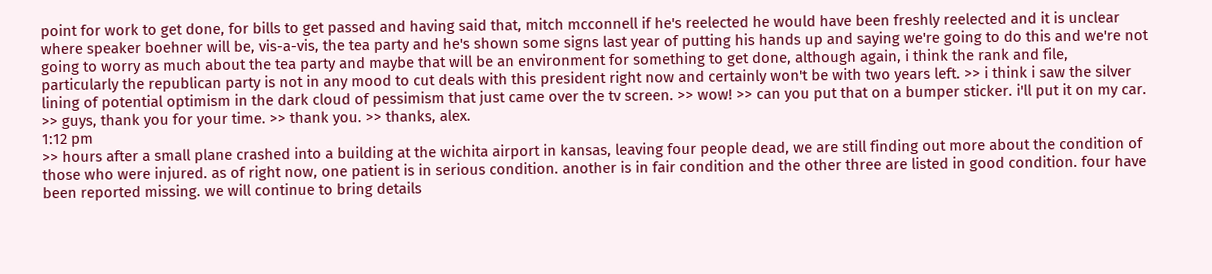point for work to get done, for bills to get passed and having said that, mitch mcconnell if he's reelected he would have been freshly reelected and it is unclear where speaker boehner will be, vis-a-vis, the tea party and he's shown some signs last year of putting his hands up and saying we're going to do this and we're not going to worry as much about the tea party and maybe that will be an environment for something to get done, although again, i think the rank and file, particularly the republican party is not in any mood to cut deals with this president right now and certainly won't be with two years left. >> i think i saw the silver lining of potential optimism in the dark cloud of pessimism that just came over the tv screen. >> wow! >> can you put that on a bumper sticker. i'll put it on my car. >> guys, thank you for your time. >> thank you. >> thanks, alex.
1:12 pm
>> hours after a small plane crashed into a building at the wichita airport in kansas, leaving four people dead, we are still finding out more about the condition of those who were injured. as of right now, one patient is in serious condition. another is in fair condition and the other three are listed in good condition. four have been reported missing. we will continue to bring details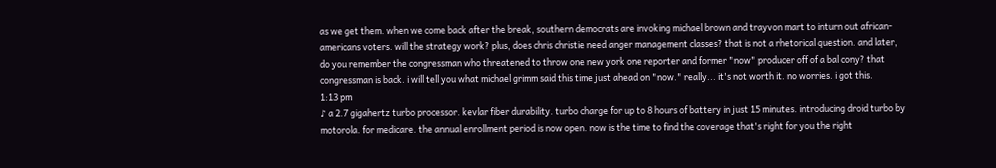as we get them. when we come back after the break, southern democrats are invoking michael brown and trayvon mart to inturn out african-americans voters. will the strategy work? plus, does chris christie need anger management classes? that is not a rhetorical question. and later, do you remember the congressman who threatened to throw one new york one reporter and former "now" producer off of a bal cony? that congressman is back. i will tell you what michael grimm said this time just ahead on "now." really... it's not worth it. no worries. i got this.
1:13 pm
♪ a 2.7 gigahertz turbo processor. kevlar fiber durability. turbo charge for up to 8 hours of battery in just 15 minutes. introducing droid turbo by motorola. for medicare. the annual enrollment period is now open. now is the time to find the coverage that's right for you the right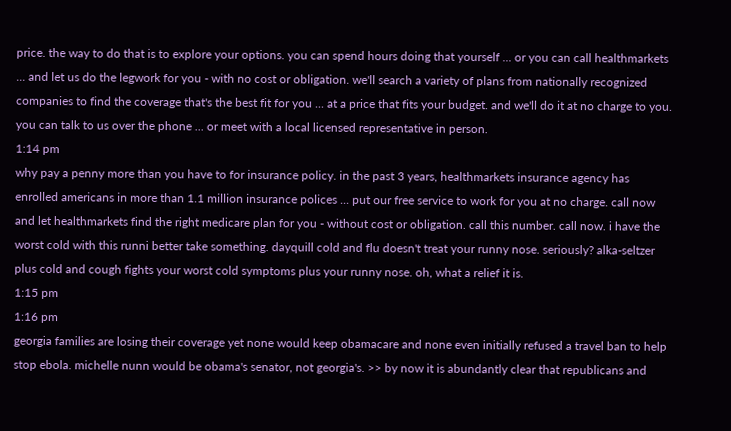price. the way to do that is to explore your options. you can spend hours doing that yourself ... or you can call healthmarkets ... and let us do the legwork for you - with no cost or obligation. we'll search a variety of plans from nationally recognized companies to find the coverage that's the best fit for you ... at a price that fits your budget. and we'll do it at no charge to you. you can talk to us over the phone ... or meet with a local licensed representative in person.
1:14 pm
why pay a penny more than you have to for insurance policy. in the past 3 years, healthmarkets insurance agency has enrolled americans in more than 1.1 million insurance polices ... put our free service to work for you at no charge. call now and let healthmarkets find the right medicare plan for you - without cost or obligation. call this number. call now. i have the worst cold with this runni better take something. dayquill cold and flu doesn't treat your runny nose. seriously? alka-seltzer plus cold and cough fights your worst cold symptoms plus your runny nose. oh, what a relief it is.
1:15 pm
1:16 pm
georgia families are losing their coverage yet none would keep obamacare and none even initially refused a travel ban to help stop ebola. michelle nunn would be obama's senator, not georgia's. >> by now it is abundantly clear that republicans and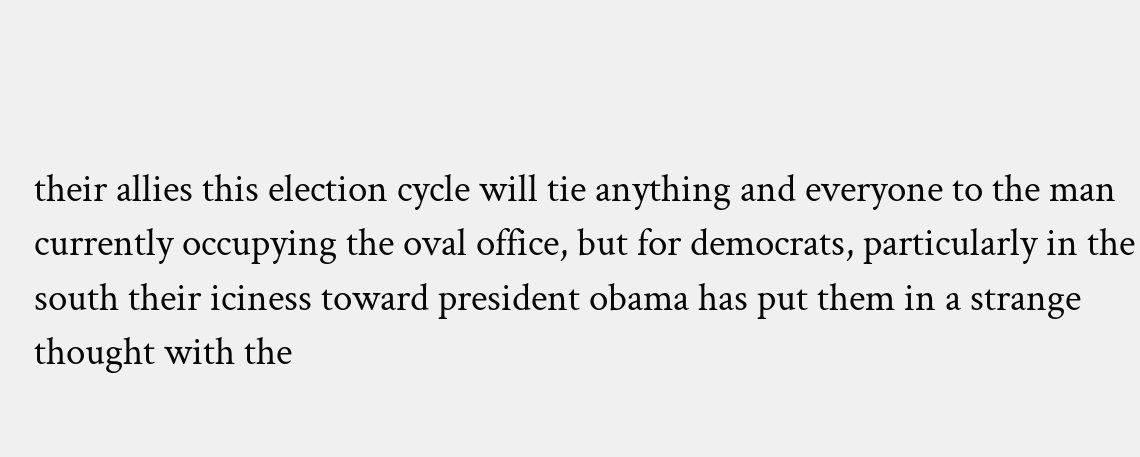their allies this election cycle will tie anything and everyone to the man currently occupying the oval office, but for democrats, particularly in the south their iciness toward president obama has put them in a strange thought with the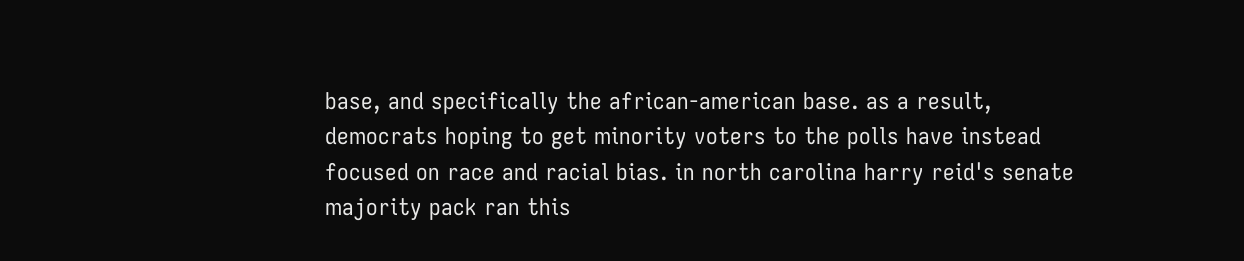base, and specifically the african-american base. as a result, democrats hoping to get minority voters to the polls have instead focused on race and racial bias. in north carolina harry reid's senate majority pack ran this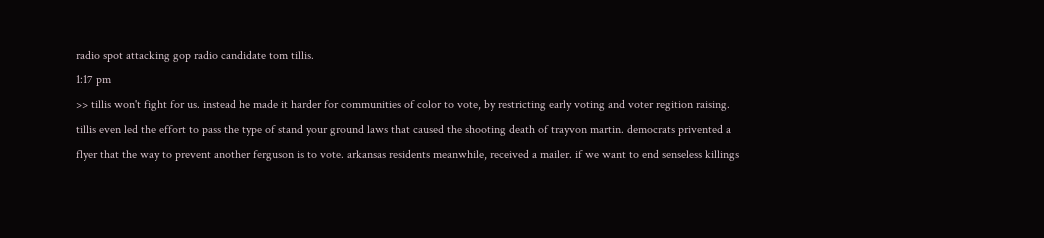radio spot attacking gop radio candidate tom tillis.
1:17 pm
>> tillis won't fight for us. instead he made it harder for communities of color to vote, by restricting early voting and voter regition raising. tillis even led the effort to pass the type of stand your ground laws that caused the shooting death of trayvon martin. democrats privented a flyer that the way to prevent another ferguson is to vote. arkansas residents meanwhile, received a mailer. if we want to end senseless killings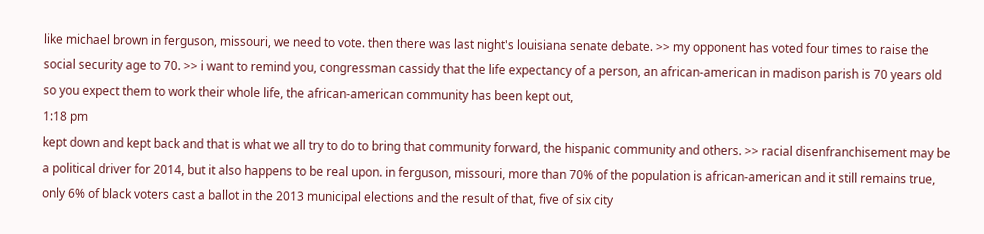like michael brown in ferguson, missouri, we need to vote. then there was last night's louisiana senate debate. >> my opponent has voted four times to raise the social security age to 70. >> i want to remind you, congressman cassidy that the life expectancy of a person, an african-american in madison parish is 70 years old so you expect them to work their whole life, the african-american community has been kept out,
1:18 pm
kept down and kept back and that is what we all try to do to bring that community forward, the hispanic community and others. >> racial disenfranchisement may be a political driver for 2014, but it also happens to be real upon. in ferguson, missouri, more than 70% of the population is african-american and it still remains true, only 6% of black voters cast a ballot in the 2013 municipal elections and the result of that, five of six city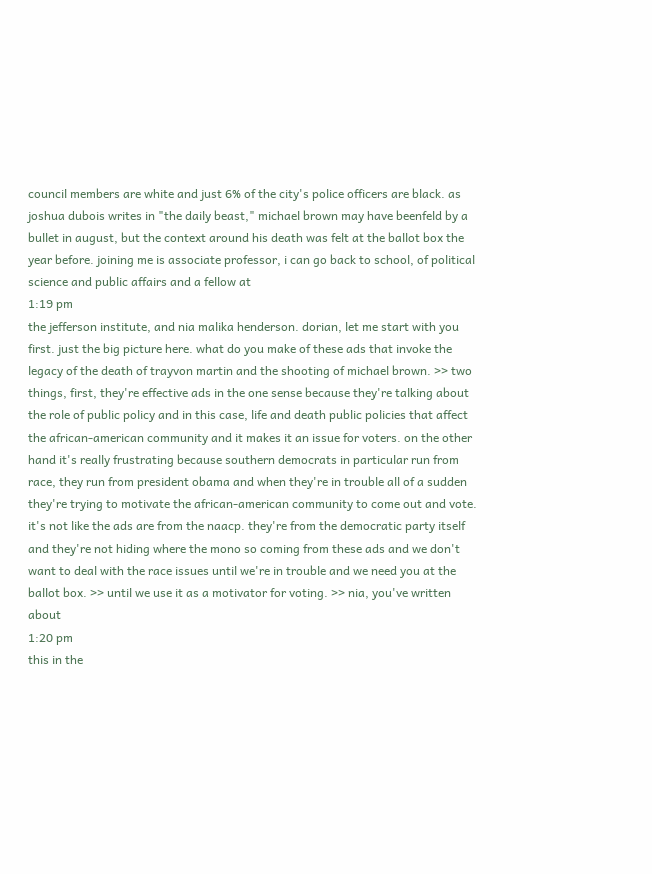council members are white and just 6% of the city's police officers are black. as joshua dubois writes in "the daily beast," michael brown may have beenfeld by a bullet in august, but the context around his death was felt at the ballot box the year before. joining me is associate professor, i can go back to school, of political science and public affairs and a fellow at
1:19 pm
the jefferson institute, and nia malika henderson. dorian, let me start with you first. just the big picture here. what do you make of these ads that invoke the legacy of the death of trayvon martin and the shooting of michael brown. >> two things, first, they're effective ads in the one sense because they're talking about the role of public policy and in this case, life and death public policies that affect the african-american community and it makes it an issue for voters. on the other hand it's really frustrating because southern democrats in particular run from race, they run from president obama and when they're in trouble all of a sudden they're trying to motivate the african-american community to come out and vote. it's not like the ads are from the naacp. they're from the democratic party itself and they're not hiding where the mono so coming from these ads and we don't want to deal with the race issues until we're in trouble and we need you at the ballot box. >> until we use it as a motivator for voting. >> nia, you've written about
1:20 pm
this in the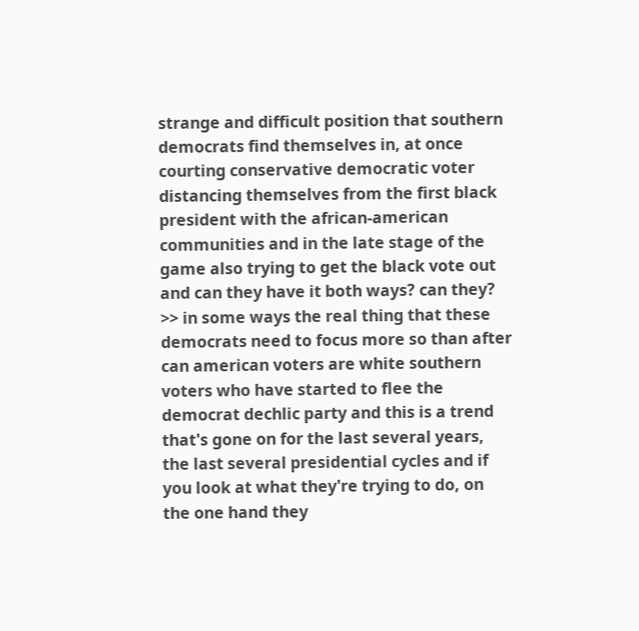strange and difficult position that southern democrats find themselves in, at once courting conservative democratic voter distancing themselves from the first black president with the african-american communities and in the late stage of the game also trying to get the black vote out and can they have it both ways? can they? >> in some ways the real thing that these democrats need to focus more so than after can american voters are white southern voters who have started to flee the democrat dechlic party and this is a trend that's gone on for the last several years, the last several presidential cycles and if you look at what they're trying to do, on the one hand they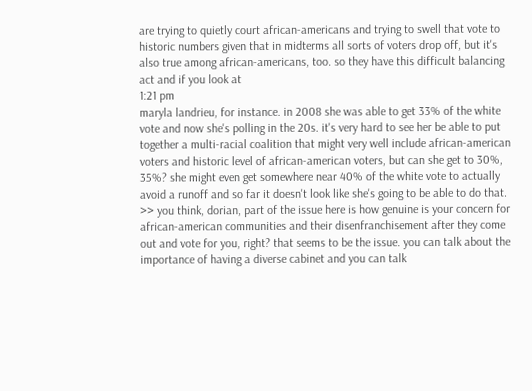are trying to quietly court african-americans and trying to swell that vote to historic numbers given that in midterms all sorts of voters drop off, but it's also true among african-americans, too. so they have this difficult balancing act and if you look at
1:21 pm
maryla landrieu, for instance. in 2008 she was able to get 33% of the white vote and now she's polling in the 20s. it's very hard to see her be able to put together a multi-racial coalition that might very well include african-american voters and historic level of african-american voters, but can she get to 30%, 35%? she might even get somewhere near 40% of the white vote to actually avoid a runoff and so far it doesn't look like she's going to be able to do that. >> you think, dorian, part of the issue here is how genuine is your concern for african-american communities and their disenfranchisement after they come out and vote for you, right? that seems to be the issue. you can talk about the importance of having a diverse cabinet and you can talk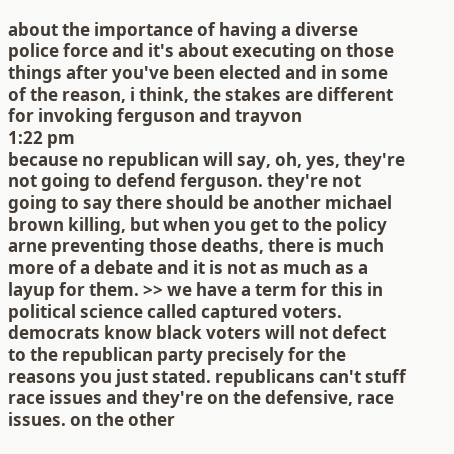about the importance of having a diverse police force and it's about executing on those things after you've been elected and in some of the reason, i think, the stakes are different for invoking ferguson and trayvon
1:22 pm
because no republican will say, oh, yes, they're not going to defend ferguson. they're not going to say there should be another michael brown killing, but when you get to the policy arne preventing those deaths, there is much more of a debate and it is not as much as a layup for them. >> we have a term for this in political science called captured voters. democrats know black voters will not defect to the republican party precisely for the reasons you just stated. republicans can't stuff race issues and they're on the defensive, race issues. on the other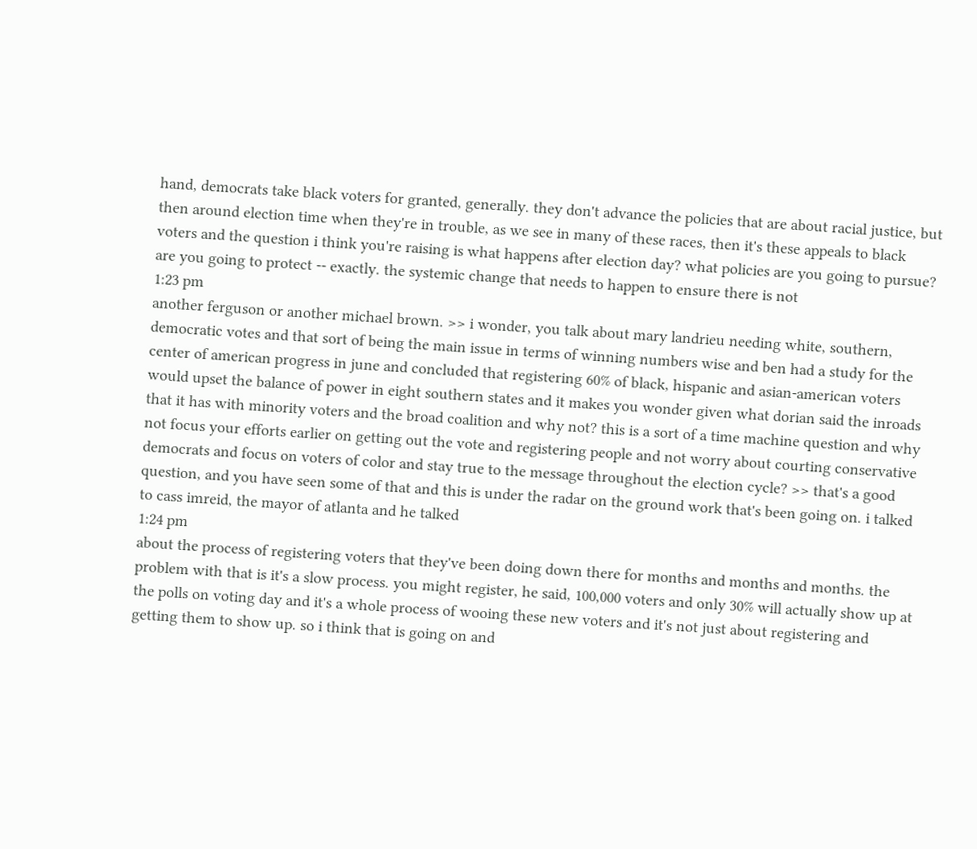hand, democrats take black voters for granted, generally. they don't advance the policies that are about racial justice, but then around election time when they're in trouble, as we see in many of these races, then it's these appeals to black voters and the question i think you're raising is what happens after election day? what policies are you going to pursue? are you going to protect -- exactly. the systemic change that needs to happen to ensure there is not
1:23 pm
another ferguson or another michael brown. >> i wonder, you talk about mary landrieu needing white, southern, democratic votes and that sort of being the main issue in terms of winning numbers wise and ben had a study for the center of american progress in june and concluded that registering 60% of black, hispanic and asian-american voters would upset the balance of power in eight southern states and it makes you wonder given what dorian said the inroads that it has with minority voters and the broad coalition and why not? this is a sort of a time machine question and why not focus your efforts earlier on getting out the vote and registering people and not worry about courting conservative democrats and focus on voters of color and stay true to the message throughout the election cycle? >> that's a good question, and you have seen some of that and this is under the radar on the ground work that's been going on. i talked to cass imreid, the mayor of atlanta and he talked
1:24 pm
about the process of registering voters that they've been doing down there for months and months and months. the problem with that is it's a slow process. you might register, he said, 100,000 voters and only 30% will actually show up at the polls on voting day and it's a whole process of wooing these new voters and it's not just about registering and getting them to show up. so i think that is going on and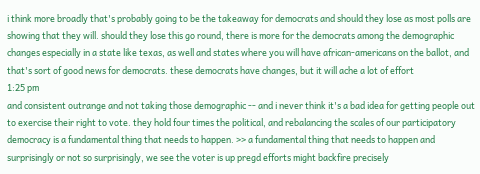i think more broadly that's probably going to be the takeaway for democrats and should they lose as most polls are showing that they will. should they lose this go round, there is more for the democrats among the demographic changes especially in a state like texas, as well and states where you will have african-americans on the ballot, and that's sort of good news for democrats. these democrats have changes, but it will ache a lot of effort
1:25 pm
and consistent outrange and not taking those demographic -- and i never think it's a bad idea for getting people out to exercise their right to vote. they hold four times the political, and rebalancing the scales of our participatory democracy is a fundamental thing that needs to happen. >> a fundamental thing that needs to happen and surprisingly or not so surprisingly, we see the voter is up pregd efforts might backfire precisely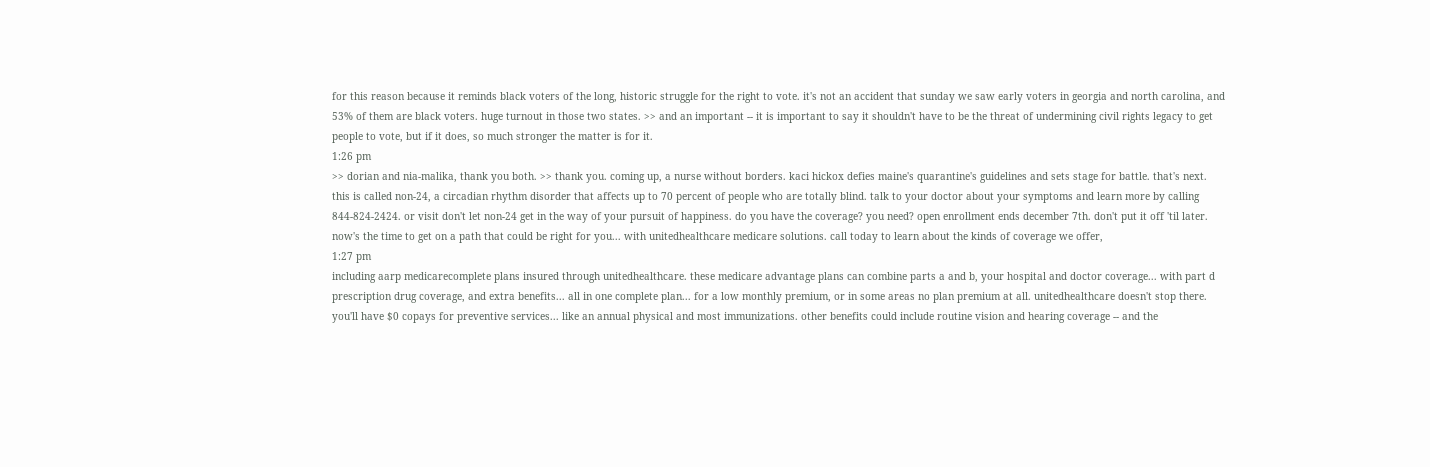for this reason because it reminds black voters of the long, historic struggle for the right to vote. it's not an accident that sunday we saw early voters in georgia and north carolina, and 53% of them are black voters. huge turnout in those two states. >> and an important -- it is important to say it shouldn't have to be the threat of undermining civil rights legacy to get people to vote, but if it does, so much stronger the matter is for it.
1:26 pm
>> dorian and nia-malika, thank you both. >> thank you. coming up, a nurse without borders. kaci hickox defies maine's quarantine's guidelines and sets stage for battle. that's next. this is called non-24, a circadian rhythm disorder that affects up to 70 percent of people who are totally blind. talk to your doctor about your symptoms and learn more by calling 844-824-2424. or visit don't let non-24 get in the way of your pursuit of happiness. do you have the coverage? you need? open enrollment ends december 7th. don't put it off 'til later. now's the time to get on a path that could be right for you... with unitedhealthcare medicare solutions. call today to learn about the kinds of coverage we offer,
1:27 pm
including aarp medicarecomplete plans insured through unitedhealthcare. these medicare advantage plans can combine parts a and b, your hospital and doctor coverage... with part d prescription drug coverage, and extra benefits... all in one complete plan... for a low monthly premium, or in some areas no plan premium at all. unitedhealthcare doesn't stop there. you'll have $0 copays for preventive services... like an annual physical and most immunizations. other benefits could include routine vision and hearing coverage -- and the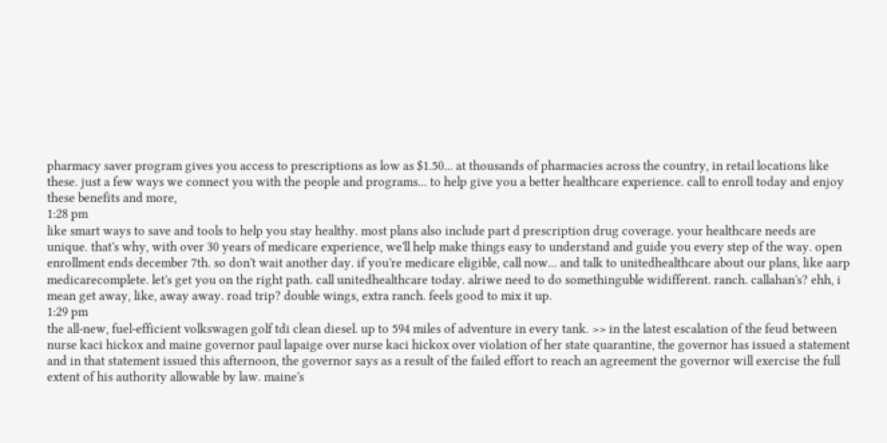pharmacy saver program gives you access to prescriptions as low as $1.50... at thousands of pharmacies across the country, in retail locations like these. just a few ways we connect you with the people and programs... to help give you a better healthcare experience. call to enroll today and enjoy these benefits and more,
1:28 pm
like smart ways to save and tools to help you stay healthy. most plans also include part d prescription drug coverage. your healthcare needs are unique. that's why, with over 30 years of medicare experience, we'll help make things easy to understand and guide you every step of the way. open enrollment ends december 7th. so don't wait another day. if you're medicare eligible, call now... and talk to unitedhealthcare about our plans, like aarp medicarecomplete. let's get you on the right path. call unitedhealthcare today. alriwe need to do somethinguble widifferent. ranch. callahan's? ehh, i mean get away, like, away away. road trip? double wings, extra ranch. feels good to mix it up.
1:29 pm
the all-new, fuel-efficient volkswagen golf tdi clean diesel. up to 594 miles of adventure in every tank. >> in the latest escalation of the feud between nurse kaci hickox and maine governor paul lapaige over nurse kaci hickox over violation of her state quarantine, the governor has issued a statement and in that statement issued this afternoon, the governor says as a result of the failed effort to reach an agreement the governor will exercise the full extent of his authority allowable by law. maine's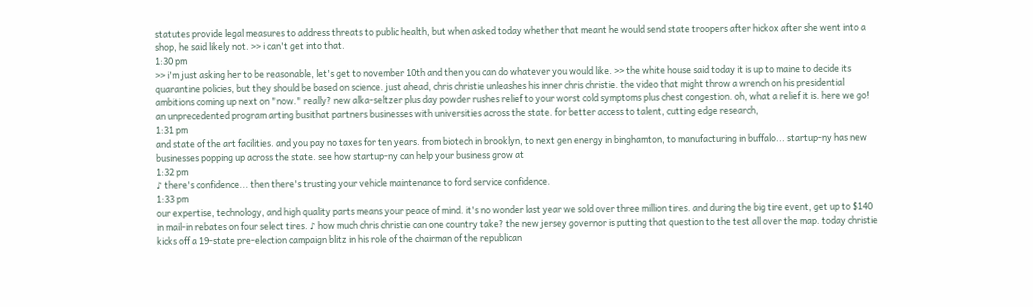statutes provide legal measures to address threats to public health, but when asked today whether that meant he would send state troopers after hickox after she went into a shop, he said likely not. >> i can't get into that.
1:30 pm
>> i'm just asking her to be reasonable, let's get to november 10th and then you can do whatever you would like. >> the white house said today it is up to maine to decide its quarantine policies, but they should be based on science. just ahead, chris christie unleashes his inner chris christie. the video that might throw a wrench on his presidential ambitions coming up next on "now." really? new alka-seltzer plus day powder rushes relief to your worst cold symptoms plus chest congestion. oh, what a relief it is. here we go! an unprecedented program arting busithat partners businesses with universities across the state. for better access to talent, cutting edge research,
1:31 pm
and state of the art facilities. and you pay no taxes for ten years. from biotech in brooklyn, to next gen energy in binghamton, to manufacturing in buffalo... startup-ny has new businesses popping up across the state. see how startup-ny can help your business grow at
1:32 pm
♪ there's confidence... then there's trusting your vehicle maintenance to ford service confidence.
1:33 pm
our expertise, technology, and high quality parts means your peace of mind. it's no wonder last year we sold over three million tires. and during the big tire event, get up to $140 in mail-in rebates on four select tires. ♪ how much chris christie can one country take? the new jersey governor is putting that question to the test all over the map. today christie kicks off a 19-state pre-election campaign blitz in his role of the chairman of the republican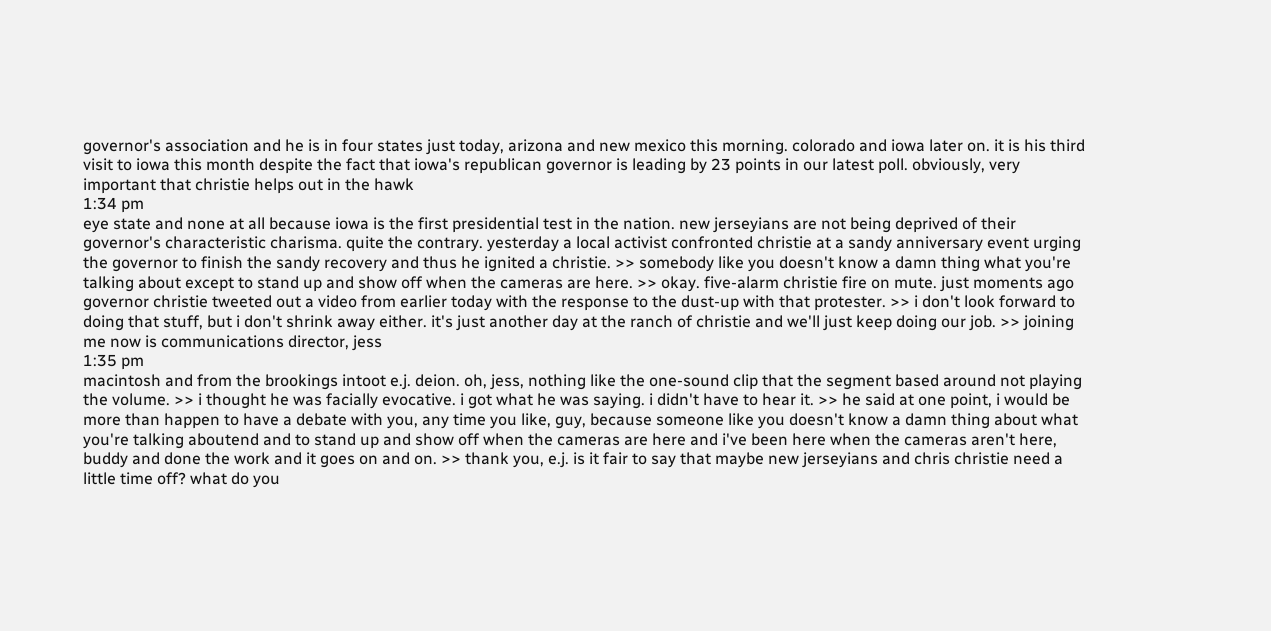governor's association and he is in four states just today, arizona and new mexico this morning. colorado and iowa later on. it is his third visit to iowa this month despite the fact that iowa's republican governor is leading by 23 points in our latest poll. obviously, very important that christie helps out in the hawk
1:34 pm
eye state and none at all because iowa is the first presidential test in the nation. new jerseyians are not being deprived of their governor's characteristic charisma. quite the contrary. yesterday a local activist confronted christie at a sandy anniversary event urging the governor to finish the sandy recovery and thus he ignited a christie. >> somebody like you doesn't know a damn thing what you're talking about except to stand up and show off when the cameras are here. >> okay. five-alarm christie fire on mute. just moments ago governor christie tweeted out a video from earlier today with the response to the dust-up with that protester. >> i don't look forward to doing that stuff, but i don't shrink away either. it's just another day at the ranch of christie and we'll just keep doing our job. >> joining me now is communications director, jess
1:35 pm
macintosh and from the brookings intoot e.j. deion. oh, jess, nothing like the one-sound clip that the segment based around not playing the volume. >> i thought he was facially evocative. i got what he was saying. i didn't have to hear it. >> he said at one point, i would be more than happen to have a debate with you, any time you like, guy, because someone like you doesn't know a damn thing about what you're talking aboutend and to stand up and show off when the cameras are here and i've been here when the cameras aren't here, buddy and done the work and it goes on and on. >> thank you, e.j. is it fair to say that maybe new jerseyians and chris christie need a little time off? what do you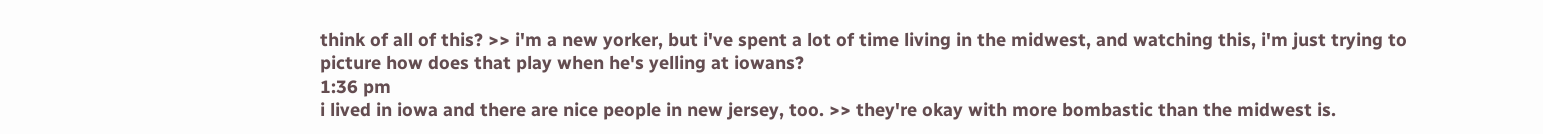think of all of this? >> i'm a new yorker, but i've spent a lot of time living in the midwest, and watching this, i'm just trying to picture how does that play when he's yelling at iowans?
1:36 pm
i lived in iowa and there are nice people in new jersey, too. >> they're okay with more bombastic than the midwest is.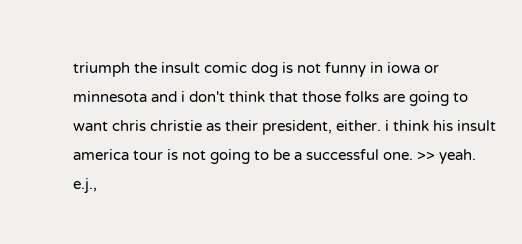triumph the insult comic dog is not funny in iowa or minnesota and i don't think that those folks are going to want chris christie as their president, either. i think his insult america tour is not going to be a successful one. >> yeah. e.j.,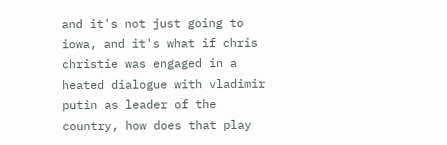and it's not just going to iowa, and it's what if chris christie was engaged in a heated dialogue with vladimir putin as leader of the country, how does that play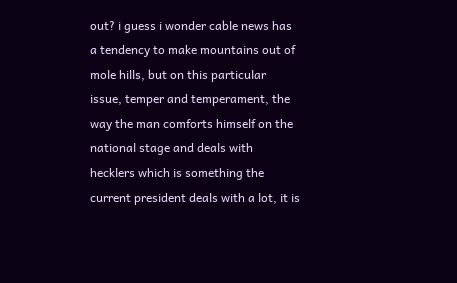out? i guess i wonder cable news has a tendency to make mountains out of mole hills, but on this particular issue, temper and temperament, the way the man comforts himself on the national stage and deals with hecklers which is something the current president deals with a lot, it is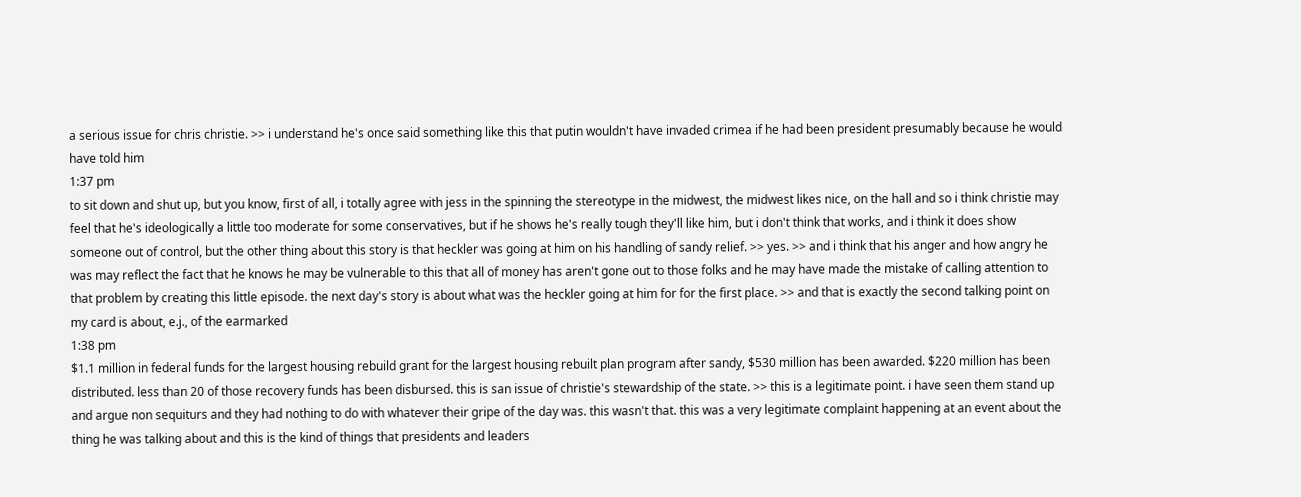a serious issue for chris christie. >> i understand he's once said something like this that putin wouldn't have invaded crimea if he had been president presumably because he would have told him
1:37 pm
to sit down and shut up, but you know, first of all, i totally agree with jess in the spinning the stereotype in the midwest, the midwest likes nice, on the hall and so i think christie may feel that he's ideologically a little too moderate for some conservatives, but if he shows he's really tough they'll like him, but i don't think that works, and i think it does show someone out of control, but the other thing about this story is that heckler was going at him on his handling of sandy relief. >> yes. >> and i think that his anger and how angry he was may reflect the fact that he knows he may be vulnerable to this that all of money has aren't gone out to those folks and he may have made the mistake of calling attention to that problem by creating this little episode. the next day's story is about what was the heckler going at him for for the first place. >> and that is exactly the second talking point on my card is about, e.j., of the earmarked
1:38 pm
$1.1 million in federal funds for the largest housing rebuild grant for the largest housing rebuilt plan program after sandy, $530 million has been awarded. $220 million has been distributed. less than 20 of those recovery funds has been disbursed. this is san issue of christie's stewardship of the state. >> this is a legitimate point. i have seen them stand up and argue non sequiturs and they had nothing to do with whatever their gripe of the day was. this wasn't that. this was a very legitimate complaint happening at an event about the thing he was talking about and this is the kind of things that presidents and leaders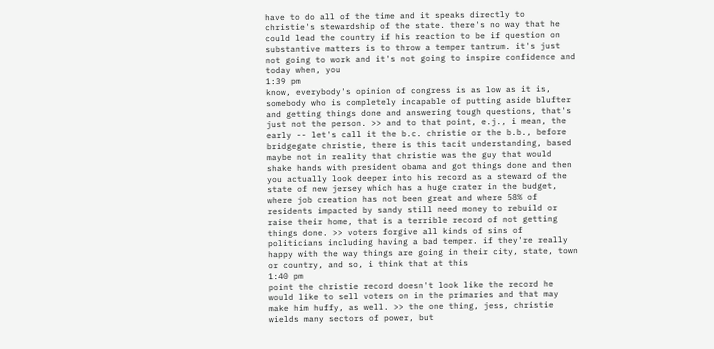have to do all of the time and it speaks directly to christie's stewardship of the state. there's no way that he could lead the country if his reaction to be if question on substantive matters is to throw a temper tantrum. it's just not going to work and it's not going to inspire confidence and today when, you
1:39 pm
know, everybody's opinion of congress is as low as it is, somebody who is completely incapable of putting aside blufter and getting things done and answering tough questions, that's just not the person. >> and to that point, e.j., i mean, the early -- let's call it the b.c. christie or the b.b., before bridgegate christie, there is this tacit understanding, based maybe not in reality that christie was the guy that would shake hands with president obama and got things done and then you actually look deeper into his record as a steward of the state of new jersey which has a huge crater in the budget, where job creation has not been great and where 58% of residents impacted by sandy still need money to rebuild or raise their home, that is a terrible record of not getting things done. >> voters forgive all kinds of sins of politicians including having a bad temper. if they're really happy with the way things are going in their city, state, town or country, and so, i think that at this
1:40 pm
point the christie record doesn't look like the record he would like to sell voters on in the primaries and that may make him huffy, as well. >> the one thing, jess, christie wields many sectors of power, but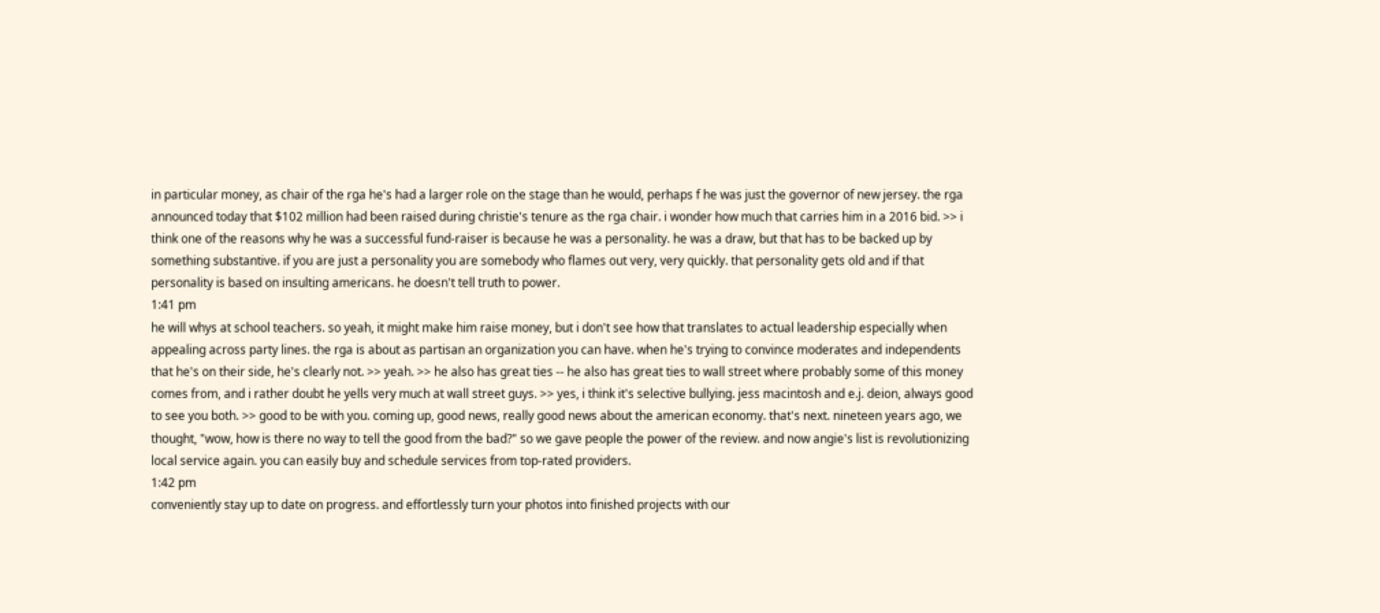in particular money, as chair of the rga he's had a larger role on the stage than he would, perhaps f he was just the governor of new jersey. the rga announced today that $102 million had been raised during christie's tenure as the rga chair. i wonder how much that carries him in a 2016 bid. >> i think one of the reasons why he was a successful fund-raiser is because he was a personality. he was a draw, but that has to be backed up by something substantive. if you are just a personality you are somebody who flames out very, very quickly. that personality gets old and if that personality is based on insulting americans. he doesn't tell truth to power.
1:41 pm
he will whys at school teachers. so yeah, it might make him raise money, but i don't see how that translates to actual leadership especially when appealing across party lines. the rga is about as partisan an organization you can have. when he's trying to convince moderates and independents that he's on their side, he's clearly not. >> yeah. >> he also has great ties -- he also has great ties to wall street where probably some of this money comes from, and i rather doubt he yells very much at wall street guys. >> yes, i think it's selective bullying. jess macintosh and e.j. deion, always good to see you both. >> good to be with you. coming up, good news, really good news about the american economy. that's next. nineteen years ago, we thought, "wow, how is there no way to tell the good from the bad?" so we gave people the power of the review. and now angie's list is revolutionizing local service again. you can easily buy and schedule services from top-rated providers.
1:42 pm
conveniently stay up to date on progress. and effortlessly turn your photos into finished projects with our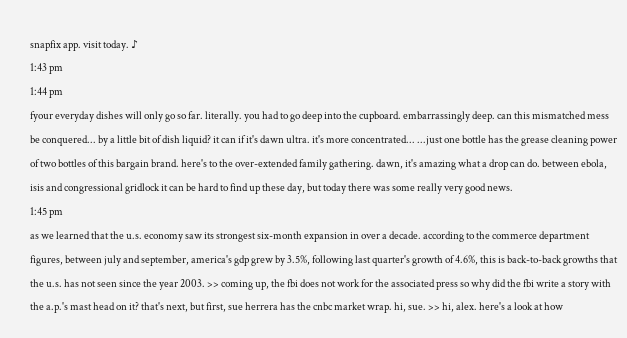snapfix app. visit today. ♪
1:43 pm
1:44 pm
fyour everyday dishes will only go so far. literally. you had to go deep into the cupboard. embarrassingly deep. can this mismatched mess be conquered... by a little bit of dish liquid? it can if it's dawn ultra. it's more concentrated... ...just one bottle has the grease cleaning power of two bottles of this bargain brand. here's to the over-extended family gathering. dawn, it's amazing what a drop can do. between ebola, isis and congressional gridlock it can be hard to find up these day, but today there was some really very good news.
1:45 pm
as we learned that the u.s. economy saw its strongest six-month expansion in over a decade. according to the commerce department figures, between july and september, america's gdp grew by 3.5%, following last quarter's growth of 4.6%, this is back-to-back growths that the u.s. has not seen since the year 2003. >> coming up, the fbi does not work for the associated press so why did the fbi write a story with the a.p.'s mast head on it? that's next, but first, sue herrera has the cnbc market wrap. hi, sue. >> hi, alex. here's a look at how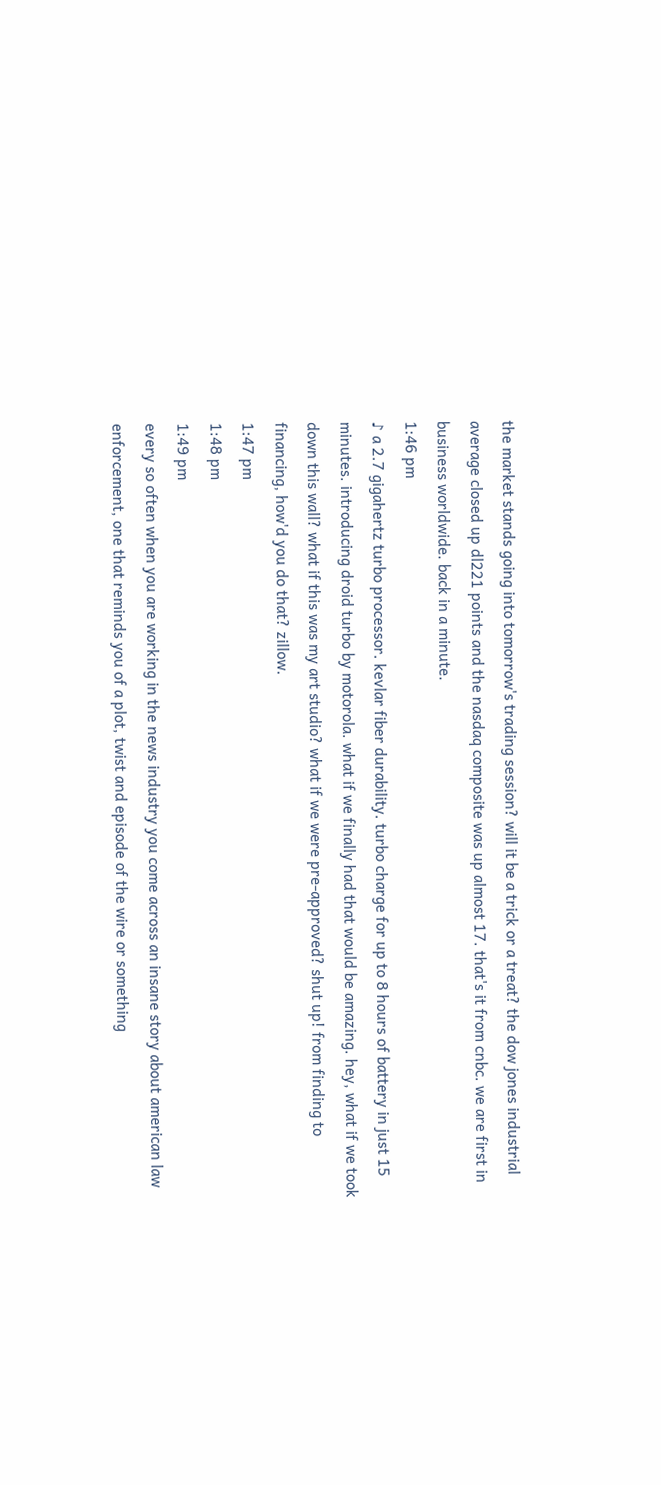the market stands going into tomorrow's trading session? will it be a trick or a treat? the dow jones industrial average closed up dl221 points and the nasdaq composite was up almost 17. that's it from cnbc. we are first in business worldwide. back in a minute.
1:46 pm
♪ a 2.7 gigahertz turbo processor. kevlar fiber durability. turbo charge for up to 8 hours of battery in just 15 minutes. introducing droid turbo by motorola. what if we finally had that would be amazing. hey, what if we took down this wall? what if this was my art studio? what if we were pre-approved? shut up! from finding to financing, how'd you do that? zillow.
1:47 pm
1:48 pm
1:49 pm
every so often when you are working in the news industry you come across an insane story about american law enforcement, one that reminds you of a plot, twist and episode of the wire or something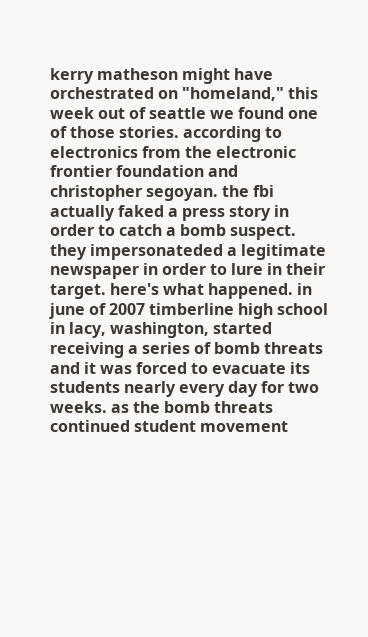kerry matheson might have orchestrated on "homeland," this week out of seattle we found one of those stories. according to electronics from the electronic frontier foundation and christopher segoyan. the fbi actually faked a press story in order to catch a bomb suspect. they impersonateded a legitimate newspaper in order to lure in their target. here's what happened. in june of 2007 timberline high school in lacy, washington, started receiving a series of bomb threats and it was forced to evacuate its students nearly every day for two weeks. as the bomb threats continued student movement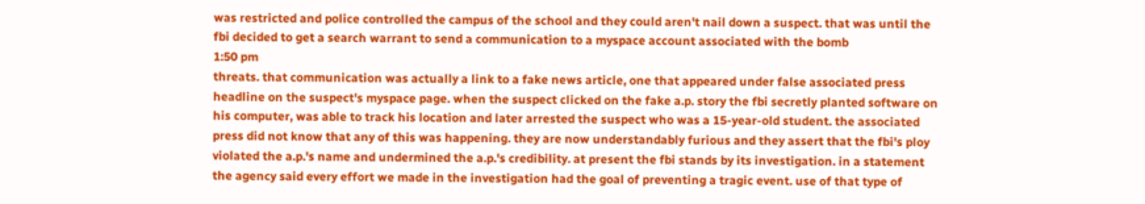was restricted and police controlled the campus of the school and they could aren't nail down a suspect. that was until the fbi decided to get a search warrant to send a communication to a myspace account associated with the bomb
1:50 pm
threats. that communication was actually a link to a fake news article, one that appeared under false associated press headline on the suspect's myspace page. when the suspect clicked on the fake a.p. story the fbi secretly planted software on his computer, was able to track his location and later arrested the suspect who was a 15-year-old student. the associated press did not know that any of this was happening. they are now understandably furious and they assert that the fbi's ploy violated the a.p.'s name and undermined the a.p.'s credibility. at present the fbi stands by its investigation. in a statement the agency said every effort we made in the investigation had the goal of preventing a tragic event. use of that type of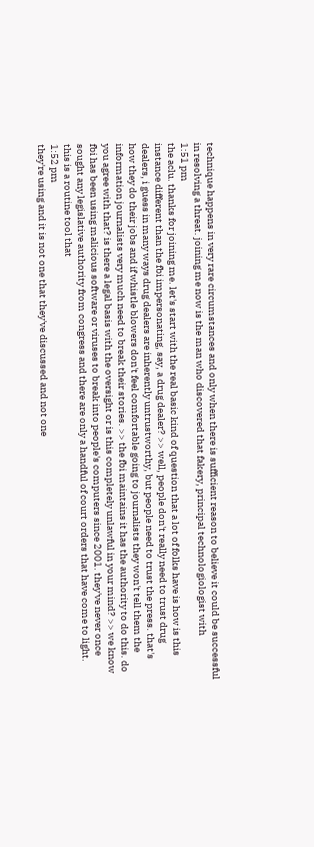technique happens in very rare circumstances and only when there is sufficient reason to believe it could be successful in resolving a threat. joining me now is the man who discovered that fakery, principal technologiologist with
1:51 pm
the aclu. thanks for joining me. let's start with the real basic kind of question that a lot of folks have is how is this instance different than the fbi impersonating, say, a drug dealer? >> well, people don't really need to trust drug dealers, i guess in many ways drug dealers are inherently untrustworthy, but people need to trust the press. that's how they do their jobs and if whistle blowers don't feel comfortable going to journalists they won't tell them the information journalists very much need to break their stories. >> the fbi maintains it has the authority to do this. do you agree with that? is there a legal basis with the oversight or is this completely unlawful in your mind? >> we know fbi has been using malicious software or viruses to break into people's computers since 2001. they've never once sought any legislative authority from congress and there are only a handful of court orders that have come to light. this is a routine tool that
1:52 pm
they're using and it is not one that they've discussed and not one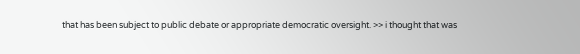that has been subject to public debate or appropriate democratic oversight. >> i thought that was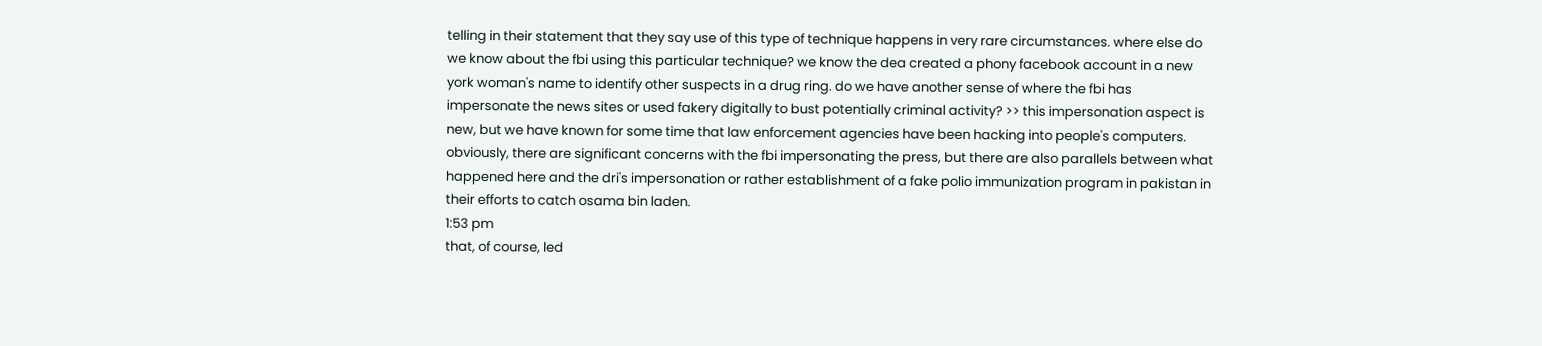telling in their statement that they say use of this type of technique happens in very rare circumstances. where else do we know about the fbi using this particular technique? we know the dea created a phony facebook account in a new york woman's name to identify other suspects in a drug ring. do we have another sense of where the fbi has impersonate the news sites or used fakery digitally to bust potentially criminal activity? >> this impersonation aspect is new, but we have known for some time that law enforcement agencies have been hacking into people's computers. obviously, there are significant concerns with the fbi impersonating the press, but there are also parallels between what happened here and the dri's impersonation or rather establishment of a fake polio immunization program in pakistan in their efforts to catch osama bin laden.
1:53 pm
that, of course, led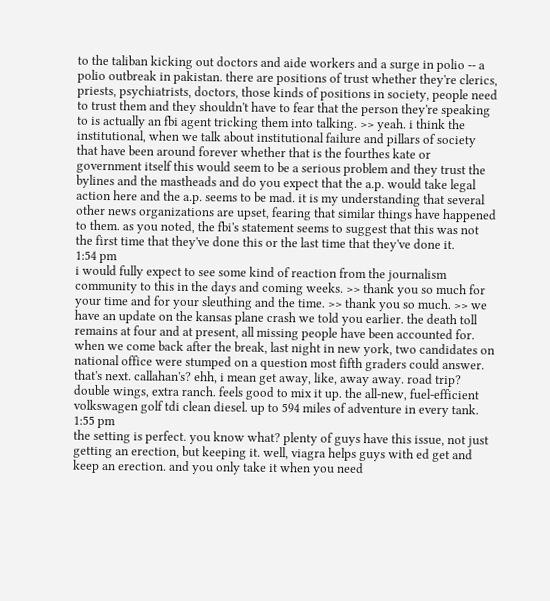to the taliban kicking out doctors and aide workers and a surge in polio -- a polio outbreak in pakistan. there are positions of trust whether they're clerics, priests, psychiatrists, doctors, those kinds of positions in society, people need to trust them and they shouldn't have to fear that the person they're speaking to is actually an fbi agent tricking them into talking. >> yeah. i think the institutional, when we talk about institutional failure and pillars of society that have been around forever whether that is the fourthes kate or government itself this would seem to be a serious problem and they trust the bylines and the mastheads and do you expect that the a.p. would take legal action here and the a.p. seems to be mad. it is my understanding that several other news organizations are upset, fearing that similar things have happened to them. as you noted, the fbi's statement seems to suggest that this was not the first time that they've done this or the last time that they've done it.
1:54 pm
i would fully expect to see some kind of reaction from the journalism community to this in the days and coming weeks. >> thank you so much for your time and for your sleuthing and the time. >> thank you so much. >> we have an update on the kansas plane crash we told you earlier. the death toll remains at four and at present, all missing people have been accounted for. when we come back after the break, last night in new york, two candidates on national office were stumped on a question most fifth graders could answer. that's next. callahan's? ehh, i mean get away, like, away away. road trip? double wings, extra ranch. feels good to mix it up. the all-new, fuel-efficient volkswagen golf tdi clean diesel. up to 594 miles of adventure in every tank.
1:55 pm
the setting is perfect. you know what? plenty of guys have this issue, not just getting an erection, but keeping it. well, viagra helps guys with ed get and keep an erection. and you only take it when you need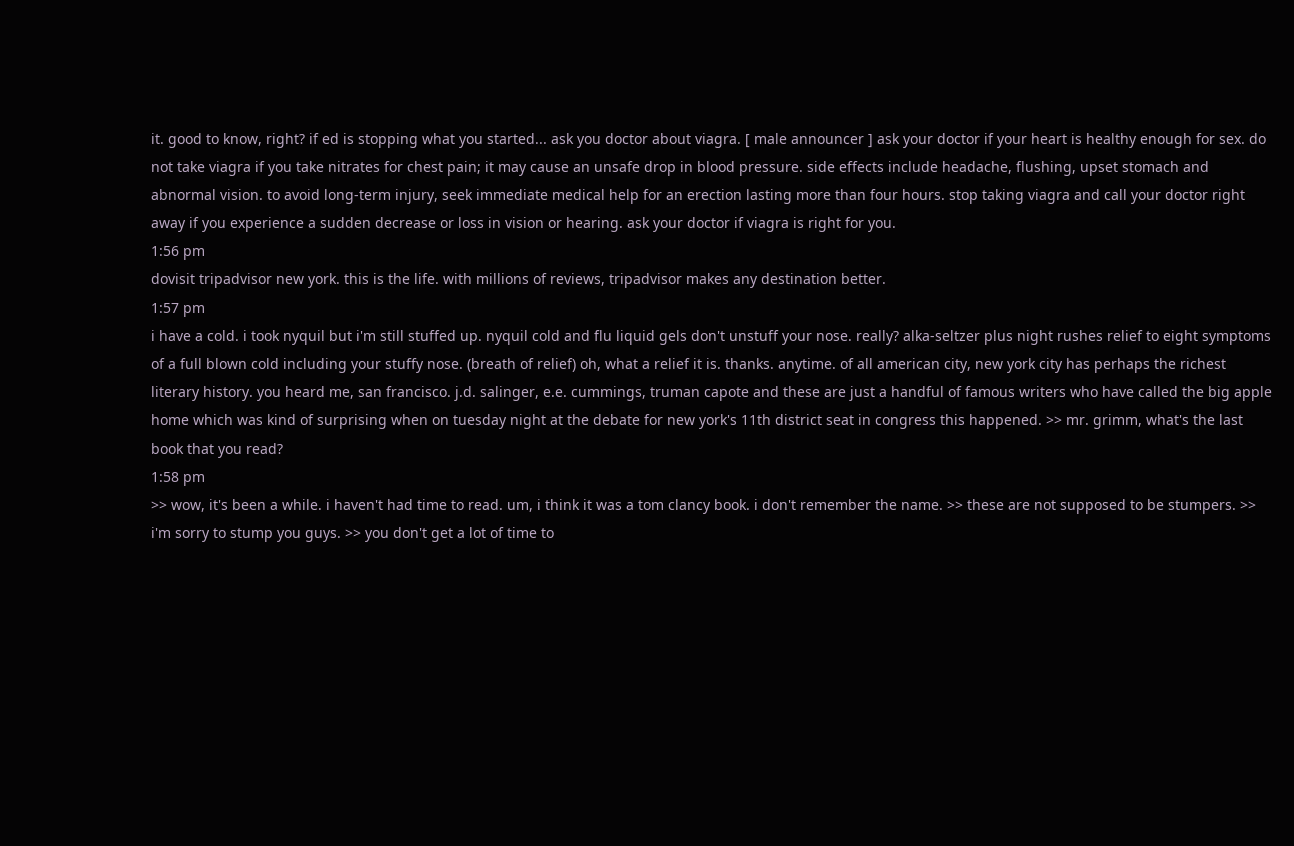it. good to know, right? if ed is stopping what you started... ask you doctor about viagra. [ male announcer ] ask your doctor if your heart is healthy enough for sex. do not take viagra if you take nitrates for chest pain; it may cause an unsafe drop in blood pressure. side effects include headache, flushing, upset stomach and abnormal vision. to avoid long-term injury, seek immediate medical help for an erection lasting more than four hours. stop taking viagra and call your doctor right away if you experience a sudden decrease or loss in vision or hearing. ask your doctor if viagra is right for you.
1:56 pm
dovisit tripadvisor new york. this is the life. with millions of reviews, tripadvisor makes any destination better.
1:57 pm
i have a cold. i took nyquil but i'm still stuffed up. nyquil cold and flu liquid gels don't unstuff your nose. really? alka-seltzer plus night rushes relief to eight symptoms of a full blown cold including your stuffy nose. (breath of relief) oh, what a relief it is. thanks. anytime. of all american city, new york city has perhaps the richest literary history. you heard me, san francisco. j.d. salinger, e.e. cummings, truman capote and these are just a handful of famous writers who have called the big apple home which was kind of surprising when on tuesday night at the debate for new york's 11th district seat in congress this happened. >> mr. grimm, what's the last book that you read?
1:58 pm
>> wow, it's been a while. i haven't had time to read. um, i think it was a tom clancy book. i don't remember the name. >> these are not supposed to be stumpers. >> i'm sorry to stump you guys. >> you don't get a lot of time to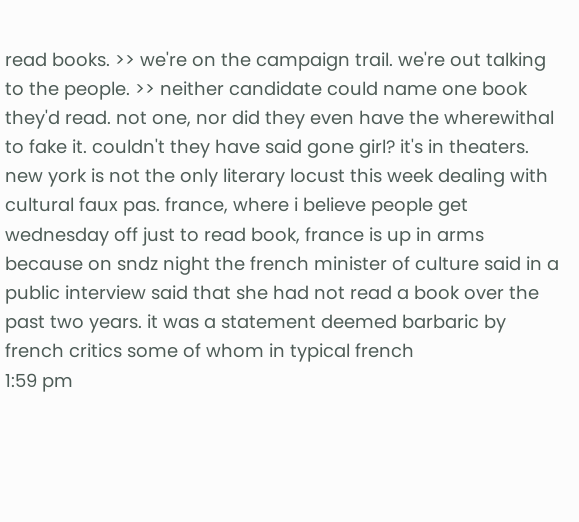read books. >> we're on the campaign trail. we're out talking to the people. >> neither candidate could name one book they'd read. not one, nor did they even have the wherewithal to fake it. couldn't they have said gone girl? it's in theaters. new york is not the only literary locust this week dealing with cultural faux pas. france, where i believe people get wednesday off just to read book, france is up in arms because on sndz night the french minister of culture said in a public interview said that she had not read a book over the past two years. it was a statement deemed barbaric by french critics some of whom in typical french
1:59 pm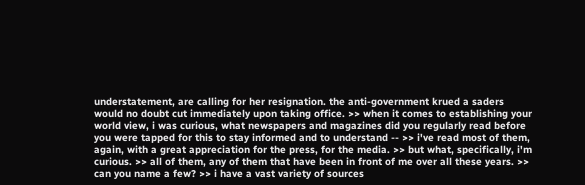understatement, are calling for her resignation. the anti-government krued a saders would no doubt cut immediately upon taking office. >> when it comes to establishing your world view, i was curious, what newspapers and magazines did you regularly read before you were tapped for this to stay informed and to understand -- >> i've read most of them, again, with a great appreciation for the press, for the media. >> but what, specifically, i'm curious. >> all of them, any of them that have been in front of me over all these years. >> can you name a few? >> i have a vast variety of sources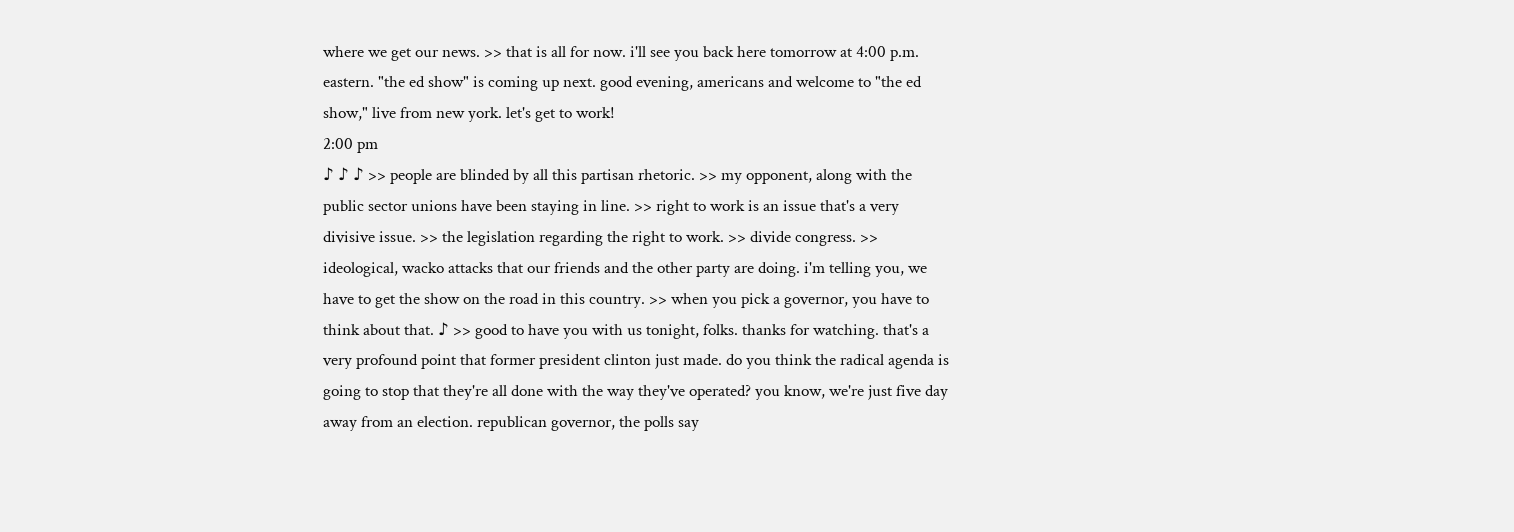where we get our news. >> that is all for now. i'll see you back here tomorrow at 4:00 p.m. eastern. "the ed show" is coming up next. good evening, americans and welcome to "the ed show," live from new york. let's get to work!
2:00 pm
♪ ♪ ♪ >> people are blinded by all this partisan rhetoric. >> my opponent, along with the public sector unions have been staying in line. >> right to work is an issue that's a very divisive issue. >> the legislation regarding the right to work. >> divide congress. >> ideological, wacko attacks that our friends and the other party are doing. i'm telling you, we have to get the show on the road in this country. >> when you pick a governor, you have to think about that. ♪ >> good to have you with us tonight, folks. thanks for watching. that's a very profound point that former president clinton just made. do you think the radical agenda is going to stop that they're all done with the way they've operated? you know, we're just five day away from an election. republican governor, the polls say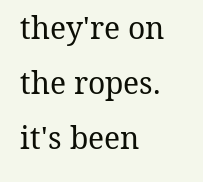they're on the ropes. it's been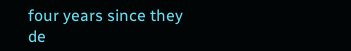four years since they de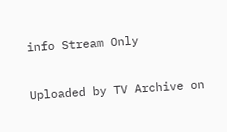info Stream Only

Uploaded by TV Archive on